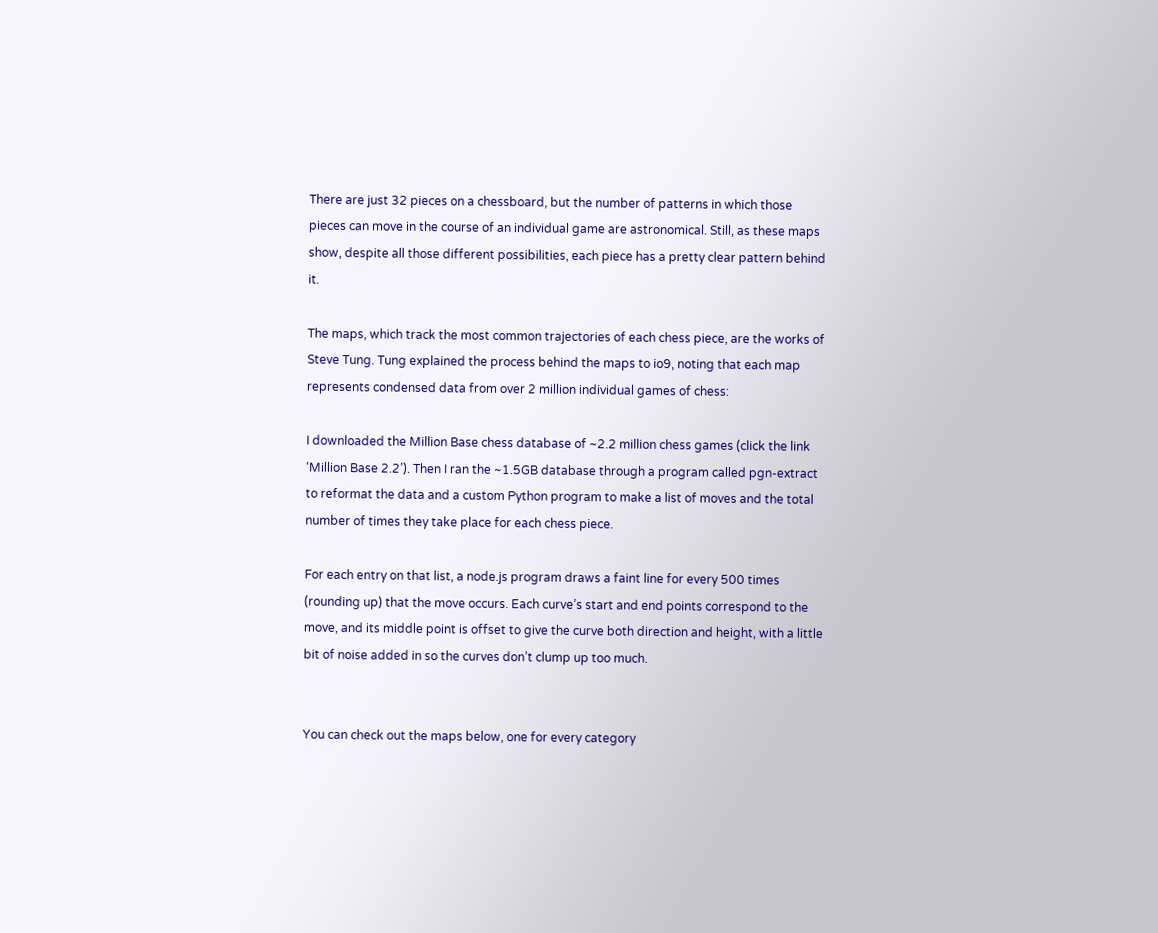There are just 32 pieces on a chessboard, but the number of patterns in which those pieces can move in the course of an individual game are astronomical. Still, as these maps show, despite all those different possibilities, each piece has a pretty clear pattern behind it.

The maps, which track the most common trajectories of each chess piece, are the works of Steve Tung. Tung explained the process behind the maps to io9, noting that each map represents condensed data from over 2 million individual games of chess:

I downloaded the Million Base chess database of ~2.2 million chess games (click the link ‘Million Base 2.2’). Then I ran the ~1.5GB database through a program called pgn-extract to reformat the data and a custom Python program to make a list of moves and the total number of times they take place for each chess piece.

For each entry on that list, a node.js program draws a faint line for every 500 times (rounding up) that the move occurs. Each curve’s start and end points correspond to the move, and its middle point is offset to give the curve both direction and height, with a little bit of noise added in so the curves don’t clump up too much.


You can check out the maps below, one for every category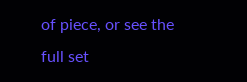of piece, or see the full set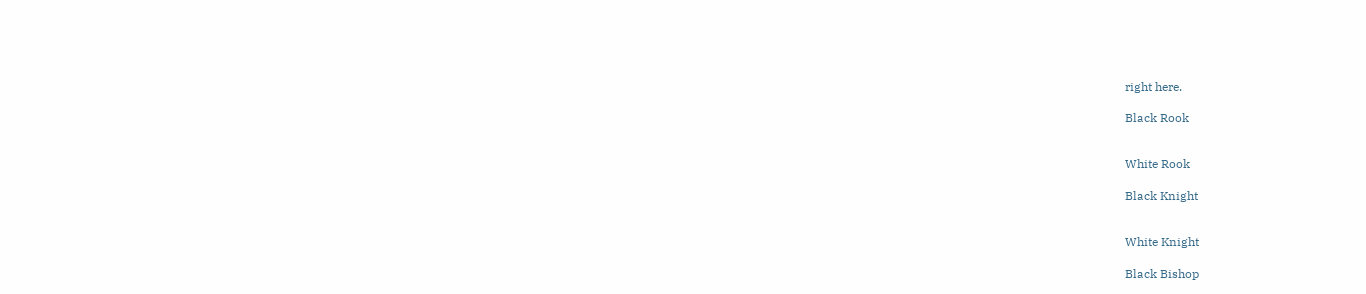right here.

Black Rook


White Rook

Black Knight


White Knight

Black Bishop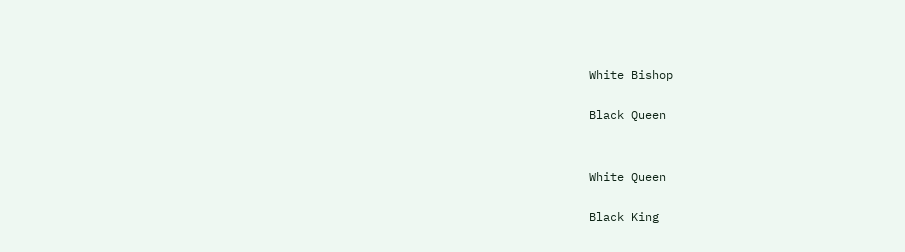White Bishop

Black Queen


White Queen

Black King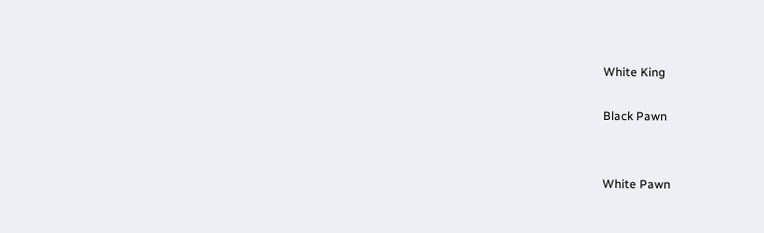White King

Black Pawn


White Pawn